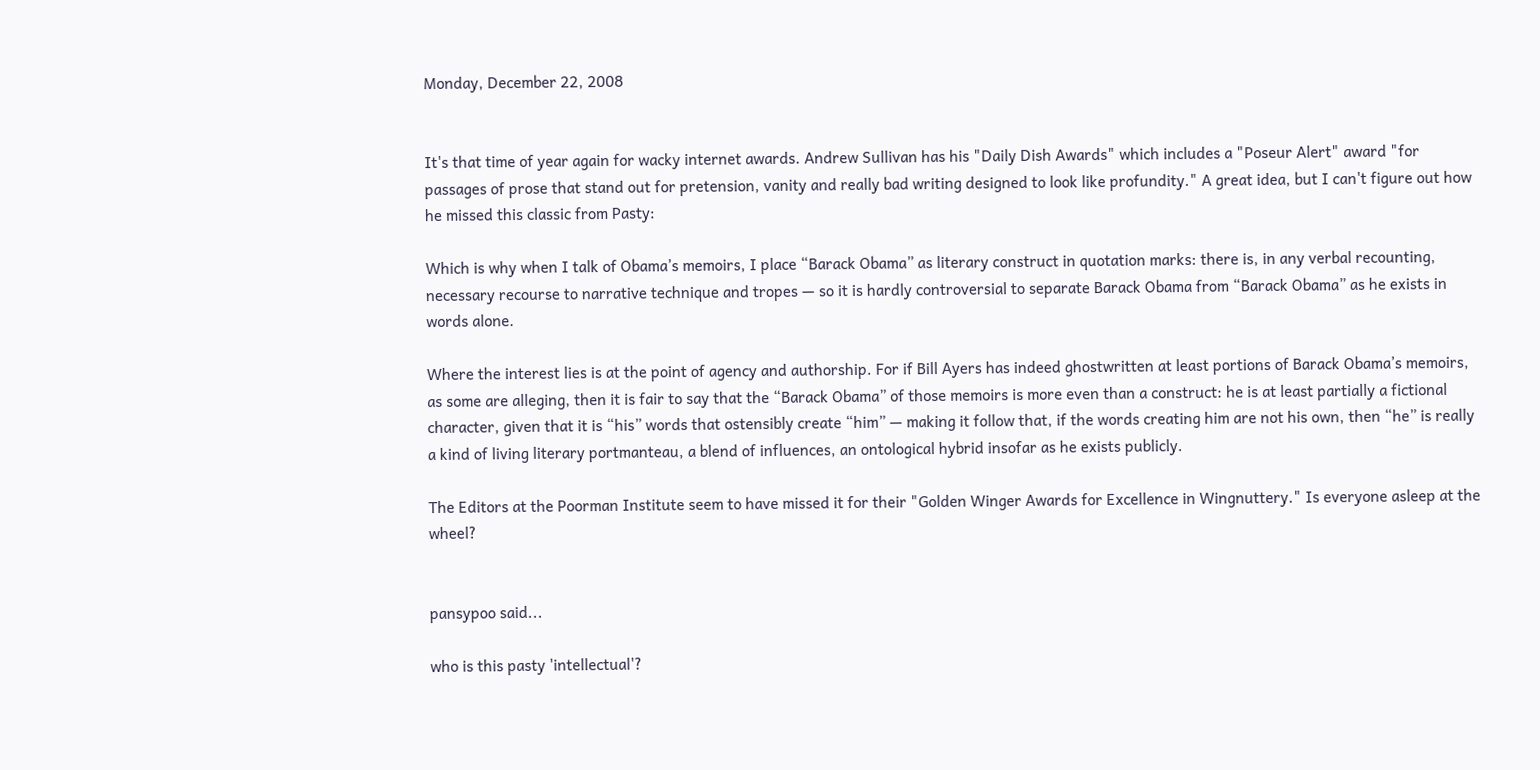Monday, December 22, 2008


It's that time of year again for wacky internet awards. Andrew Sullivan has his "Daily Dish Awards" which includes a "Poseur Alert" award "for passages of prose that stand out for pretension, vanity and really bad writing designed to look like profundity." A great idea, but I can't figure out how he missed this classic from Pasty:

Which is why when I talk of Obama’s memoirs, I place “Barack Obama” as literary construct in quotation marks: there is, in any verbal recounting, necessary recourse to narrative technique and tropes — so it is hardly controversial to separate Barack Obama from “Barack Obama” as he exists in words alone.

Where the interest lies is at the point of agency and authorship. For if Bill Ayers has indeed ghostwritten at least portions of Barack Obama’s memoirs, as some are alleging, then it is fair to say that the “Barack Obama” of those memoirs is more even than a construct: he is at least partially a fictional character, given that it is “his” words that ostensibly create “him” — making it follow that, if the words creating him are not his own, then “he” is really a kind of living literary portmanteau, a blend of influences, an ontological hybrid insofar as he exists publicly.

The Editors at the Poorman Institute seem to have missed it for their "Golden Winger Awards for Excellence in Wingnuttery." Is everyone asleep at the wheel?


pansypoo said...

who is this pasty 'intellectual'?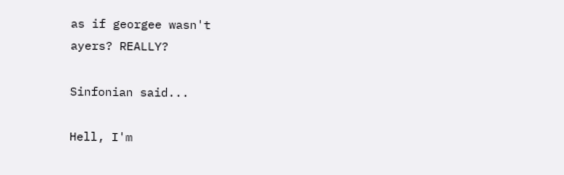as if georgee wasn't
ayers? REALLY?

Sinfonian said...

Hell, I'm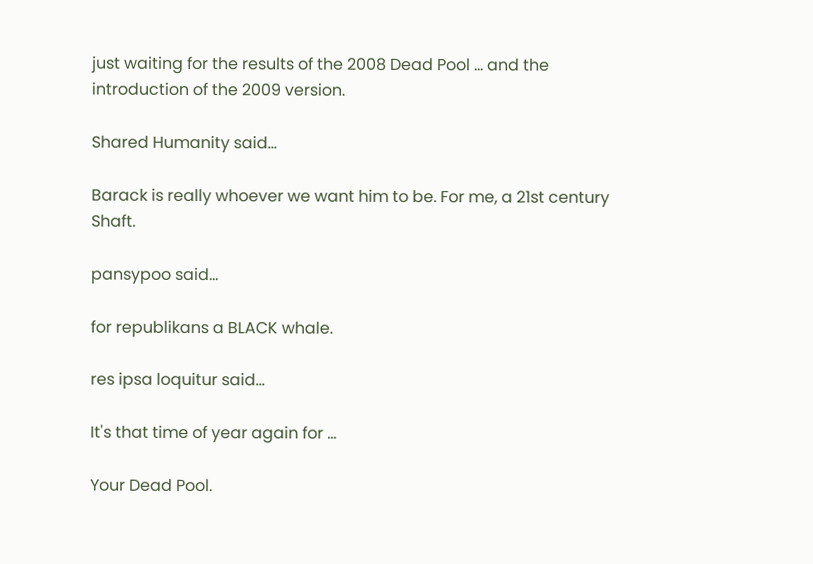just waiting for the results of the 2008 Dead Pool ... and the introduction of the 2009 version.

Shared Humanity said...

Barack is really whoever we want him to be. For me, a 21st century Shaft.

pansypoo said...

for republikans a BLACK whale.

res ipsa loquitur said...

It's that time of year again for ...

Your Dead Pool.